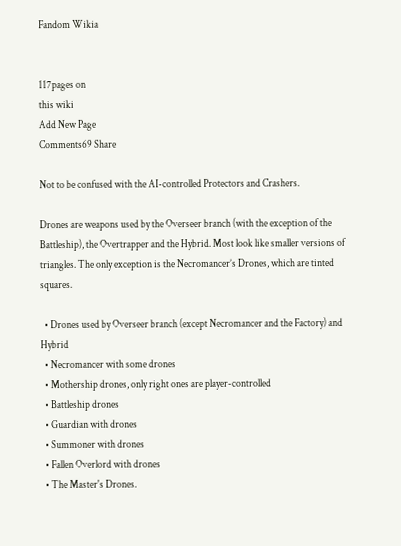Fandom Wikia


117pages on
this wiki
Add New Page
Comments69 Share

Not to be confused with the AI-controlled Protectors and Crashers.

Drones are weapons used by the Overseer branch (with the exception of the Battleship), the Overtrapper and the Hybrid. Most look like smaller versions of triangles. The only exception is the Necromancer’s Drones, which are tinted squares.

  • Drones used by Overseer branch (except Necromancer and the Factory) and Hybrid
  • Necromancer with some drones
  • Mothership drones, only right ones are player-controlled
  • Battleship drones
  • Guardian with drones
  • Summoner with drones
  • Fallen Overlord with drones
  • The Master's Drones.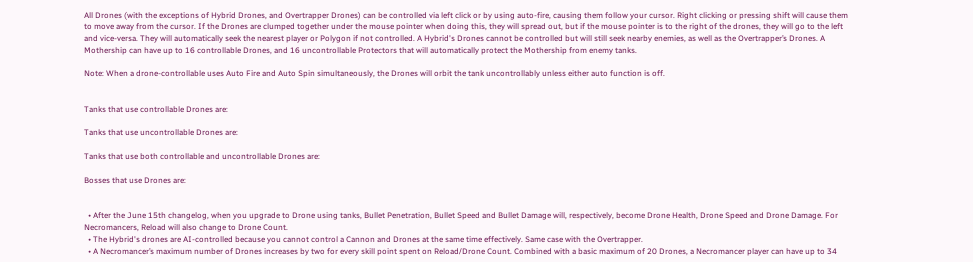All Drones (with the exceptions of Hybrid Drones, and Overtrapper Drones) can be controlled via left click or by using auto-fire, causing them follow your cursor. Right clicking or pressing shift will cause them to move away from the cursor. If the Drones are clumped together under the mouse pointer when doing this, they will spread out, but if the mouse pointer is to the right of the drones, they will go to the left and vice-versa. They will automatically seek the nearest player or Polygon if not controlled. A Hybrid's Drones cannot be controlled but will still seek nearby enemies, as well as the Overtrapper’s Drones. A Mothership can have up to 16 controllable Drones, and 16 uncontrollable Protectors that will automatically protect the Mothership from enemy tanks.

Note: When a drone-controllable uses Auto Fire and Auto Spin simultaneously, the Drones will orbit the tank uncontrollably unless either auto function is off.


Tanks that use controllable Drones are:

Tanks that use uncontrollable Drones are:

Tanks that use both controllable and uncontrollable Drones are:

Bosses that use Drones are:


  • After the June 15th changelog, when you upgrade to Drone using tanks, Bullet Penetration, Bullet Speed and Bullet Damage will, respectively, become Drone Health, Drone Speed and Drone Damage. For Necromancers, Reload will also change to Drone Count.
  • The Hybrid's drones are AI-controlled because you cannot control a Cannon and Drones at the same time effectively. Same case with the Overtrapper.
  • A Necromancer’s maximum number of Drones increases by two for every skill point spent on Reload/Drone Count. Combined with a basic maximum of 20 Drones, a Necromancer player can have up to 34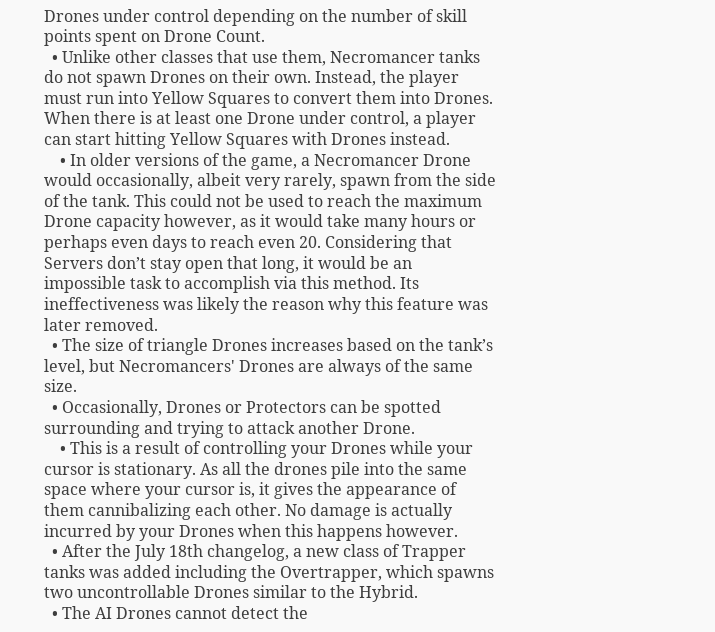Drones under control depending on the number of skill points spent on Drone Count.
  • Unlike other classes that use them, Necromancer tanks do not spawn Drones on their own. Instead, the player must run into Yellow Squares to convert them into Drones. When there is at least one Drone under control, a player can start hitting Yellow Squares with Drones instead.
    • In older versions of the game, a Necromancer Drone would occasionally, albeit very rarely, spawn from the side of the tank. This could not be used to reach the maximum Drone capacity however, as it would take many hours or perhaps even days to reach even 20. Considering that Servers don’t stay open that long, it would be an impossible task to accomplish via this method. Its ineffectiveness was likely the reason why this feature was later removed.
  • The size of triangle Drones increases based on the tank’s level, but Necromancers' Drones are always of the same size.
  • Occasionally, Drones or Protectors can be spotted surrounding and trying to attack another Drone.
    • This is a result of controlling your Drones while your cursor is stationary. As all the drones pile into the same space where your cursor is, it gives the appearance of them cannibalizing each other. No damage is actually incurred by your Drones when this happens however.
  • After the July 18th changelog, a new class of Trapper tanks was added including the Overtrapper, which spawns two uncontrollable Drones similar to the Hybrid.
  • The AI Drones cannot detect the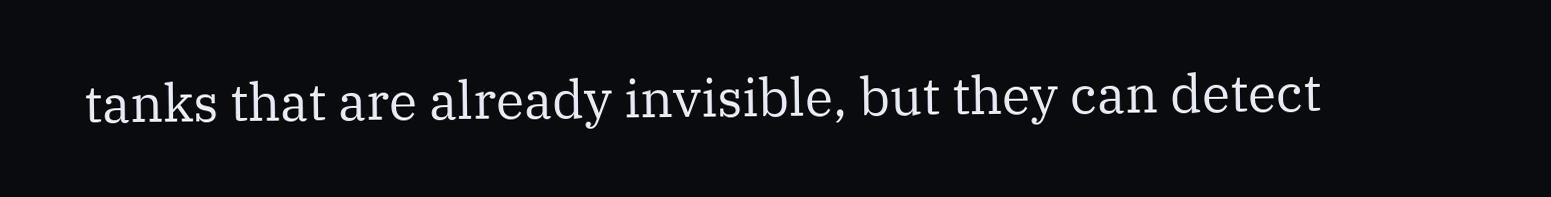tanks that are already invisible, but they can detect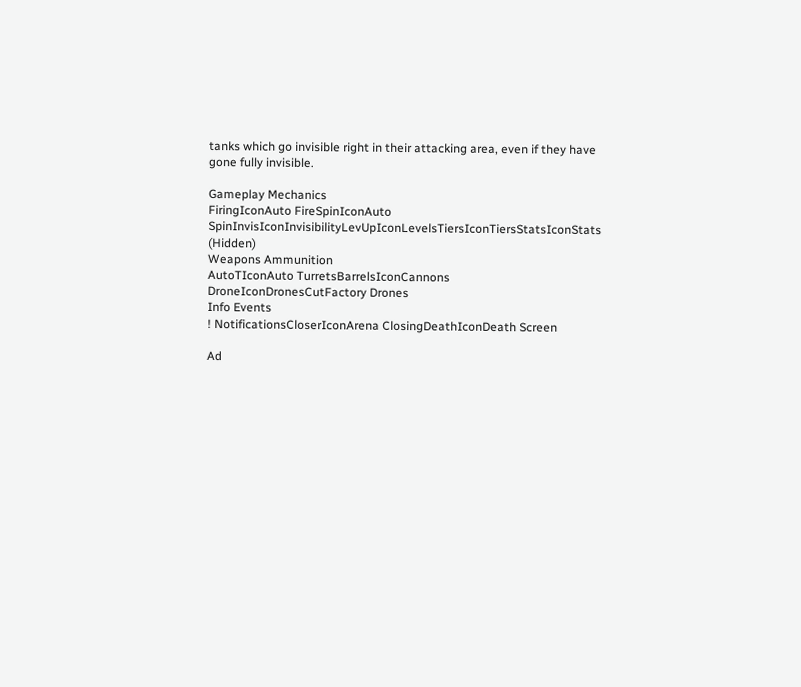tanks which go invisible right in their attacking area, even if they have gone fully invisible.

Gameplay Mechanics
FiringIconAuto FireSpinIconAuto SpinInvisIconInvisibilityLevUpIconLevelsTiersIconTiersStatsIconStats (Hidden)
Weapons Ammunition
AutoTIconAuto TurretsBarrelsIconCannons
DroneIconDronesCutFactory Drones
Info Events
! NotificationsCloserIconArena ClosingDeathIconDeath Screen

Ad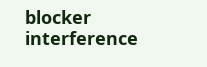blocker interference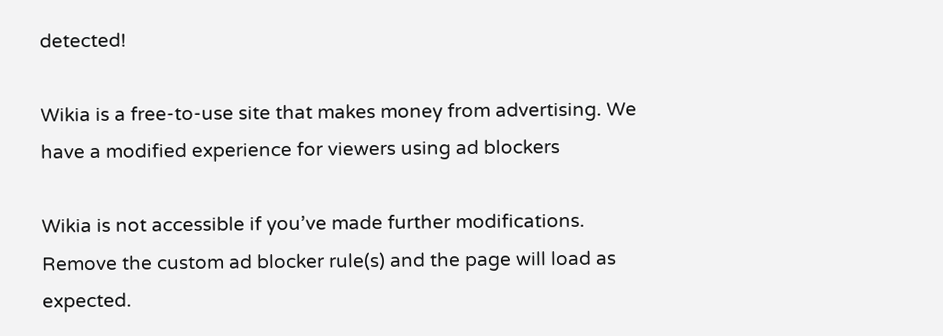detected!

Wikia is a free-to-use site that makes money from advertising. We have a modified experience for viewers using ad blockers

Wikia is not accessible if you’ve made further modifications. Remove the custom ad blocker rule(s) and the page will load as expected.